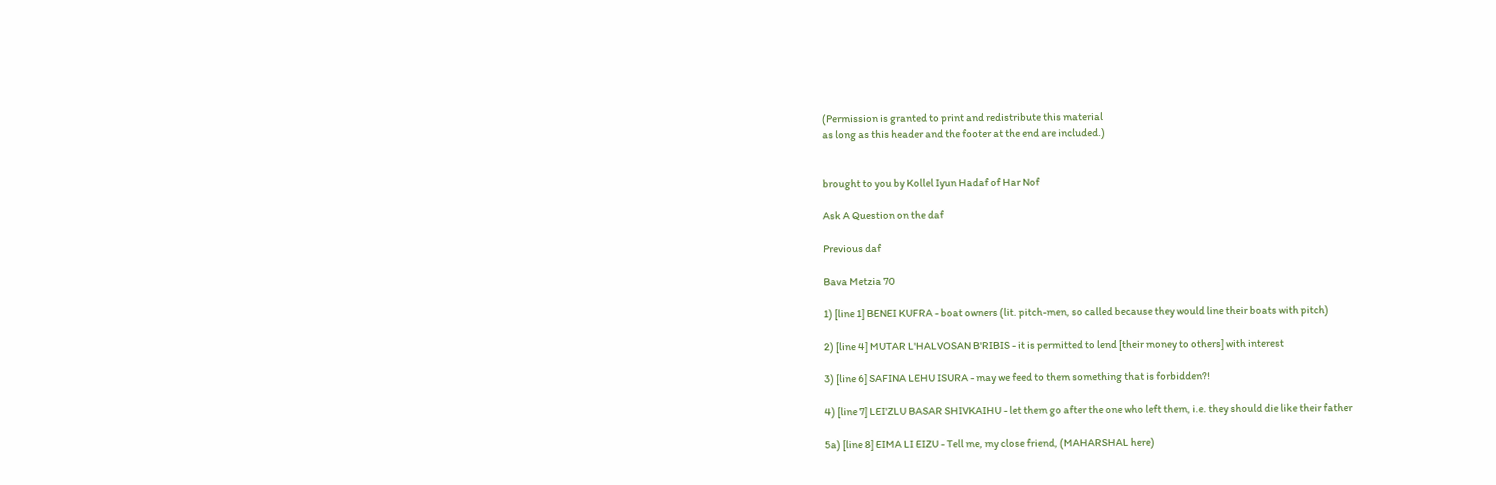(Permission is granted to print and redistribute this material
as long as this header and the footer at the end are included.)


brought to you by Kollel Iyun Hadaf of Har Nof

Ask A Question on the daf

Previous daf

Bava Metzia 70

1) [line 1] BENEI KUFRA - boat owners (lit. pitch-men, so called because they would line their boats with pitch)

2) [line 4] MUTAR L'HALVOSAN B'RIBIS - it is permitted to lend [their money to others] with interest

3) [line 6] SAFINA LEHU ISURA - may we feed to them something that is forbidden?!

4) [line 7] LEI'ZLU BASAR SHIVKAIHU - let them go after the one who left them, i.e. they should die like their father

5a) [line 8] EIMA LI EIZU - Tell me, my close friend, (MAHARSHAL here)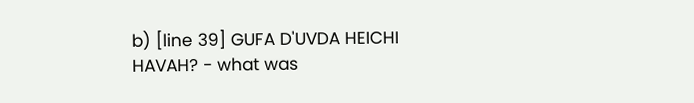b) [line 39] GUFA D'UVDA HEICHI HAVAH? - what was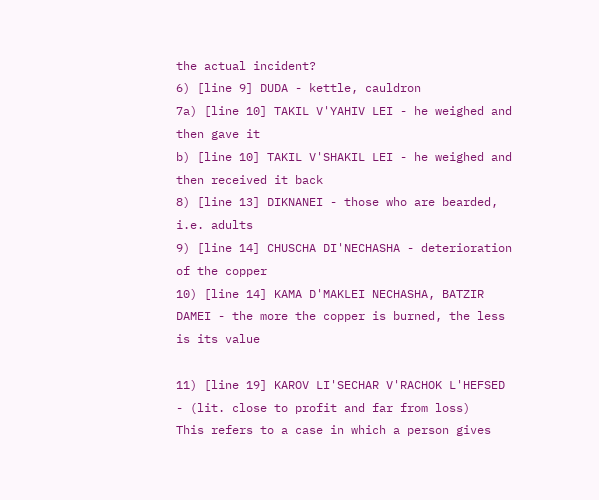the actual incident?
6) [line 9] DUDA - kettle, cauldron
7a) [line 10] TAKIL V'YAHIV LEI - he weighed and then gave it
b) [line 10] TAKIL V'SHAKIL LEI - he weighed and then received it back
8) [line 13] DIKNANEI - those who are bearded, i.e. adults
9) [line 14] CHUSCHA DI'NECHASHA - deterioration of the copper
10) [line 14] KAMA D'MAKLEI NECHASHA, BATZIR DAMEI - the more the copper is burned, the less is its value

11) [line 19] KAROV LI'SECHAR V'RACHOK L'HEFSED - (lit. close to profit and far from loss)
This refers to a case in which a person gives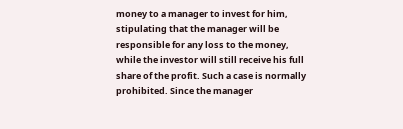money to a manager to invest for him, stipulating that the manager will be responsible for any loss to the money, while the investor will still receive his full share of the profit. Such a case is normally prohibited. Since the manager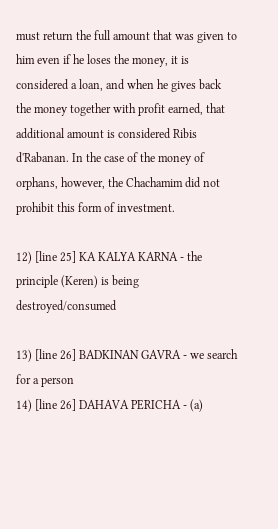must return the full amount that was given to him even if he loses the money, it is considered a loan, and when he gives back the money together with profit earned, that additional amount is considered Ribis d'Rabanan. In the case of the money of orphans, however, the Chachamim did not prohibit this form of investment.

12) [line 25] KA KALYA KARNA - the principle (Keren) is being destroyed/consumed

13) [line 26] BADKINAN GAVRA - we search for a person
14) [line 26] DAHAVA PERICHA - (a)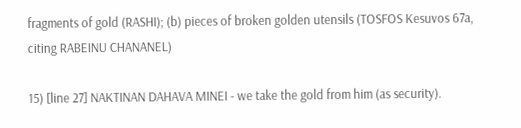fragments of gold (RASHI); (b) pieces of broken golden utensils (TOSFOS Kesuvos 67a, citing RABEINU CHANANEL)

15) [line 27] NAKTINAN DAHAVA MINEI - we take the gold from him (as security).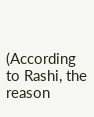(According to Rashi, the reason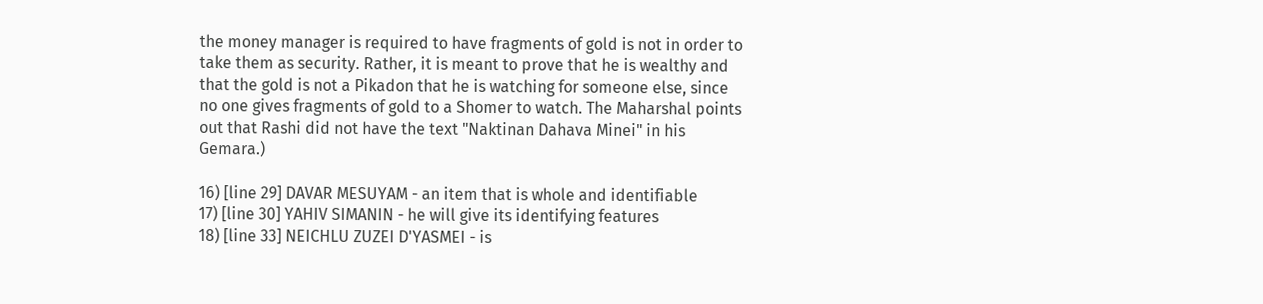the money manager is required to have fragments of gold is not in order to take them as security. Rather, it is meant to prove that he is wealthy and that the gold is not a Pikadon that he is watching for someone else, since no one gives fragments of gold to a Shomer to watch. The Maharshal points out that Rashi did not have the text "Naktinan Dahava Minei" in his Gemara.)

16) [line 29] DAVAR MESUYAM - an item that is whole and identifiable
17) [line 30] YAHIV SIMANIN - he will give its identifying features
18) [line 33] NEICHLU ZUZEI D'YASMEI - is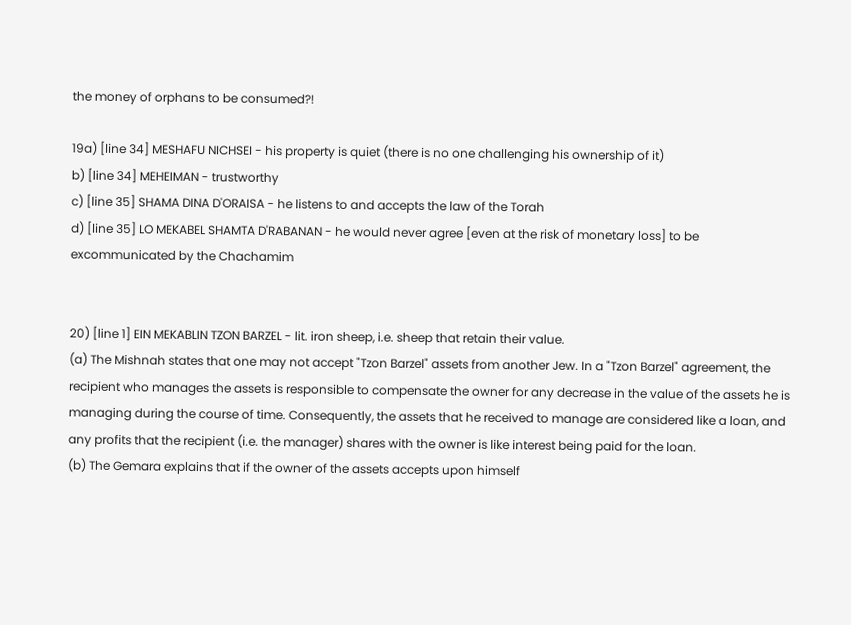the money of orphans to be consumed?!

19a) [line 34] MESHAFU NICHSEI - his property is quiet (there is no one challenging his ownership of it)
b) [line 34] MEHEIMAN - trustworthy
c) [line 35] SHAMA DINA D'ORAISA - he listens to and accepts the law of the Torah
d) [line 35] LO MEKABEL SHAMTA D'RABANAN - he would never agree [even at the risk of monetary loss] to be excommunicated by the Chachamim


20) [line 1] EIN MEKABLIN TZON BARZEL - lit. iron sheep, i.e. sheep that retain their value.
(a) The Mishnah states that one may not accept "Tzon Barzel" assets from another Jew. In a "Tzon Barzel" agreement, the recipient who manages the assets is responsible to compensate the owner for any decrease in the value of the assets he is managing during the course of time. Consequently, the assets that he received to manage are considered like a loan, and any profits that the recipient (i.e. the manager) shares with the owner is like interest being paid for the loan.
(b) The Gemara explains that if the owner of the assets accepts upon himself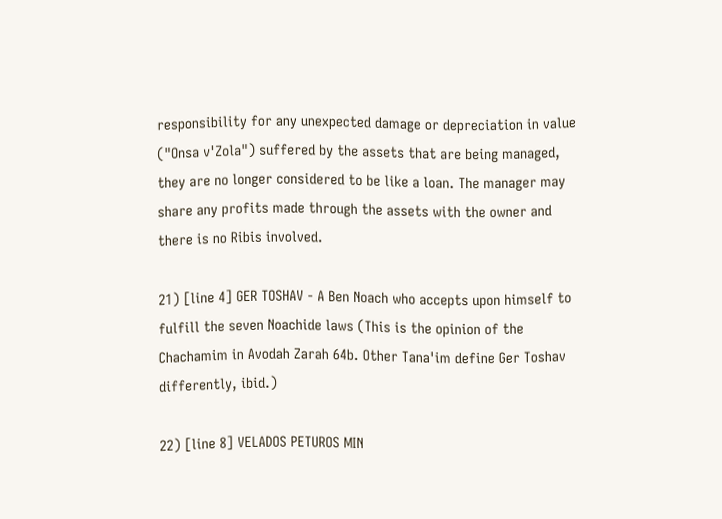responsibility for any unexpected damage or depreciation in value ("Onsa v'Zola") suffered by the assets that are being managed, they are no longer considered to be like a loan. The manager may share any profits made through the assets with the owner and there is no Ribis involved.

21) [line 4] GER TOSHAV - A Ben Noach who accepts upon himself to fulfill the seven Noachide laws (This is the opinion of the Chachamim in Avodah Zarah 64b. Other Tana'im define Ger Toshav differently, ibid.)

22) [line 8] VELADOS PETUROS MIN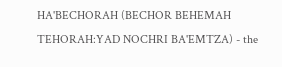HA'BECHORAH (BECHOR BEHEMAH TEHORAH:YAD NOCHRI BA'EMTZA) - the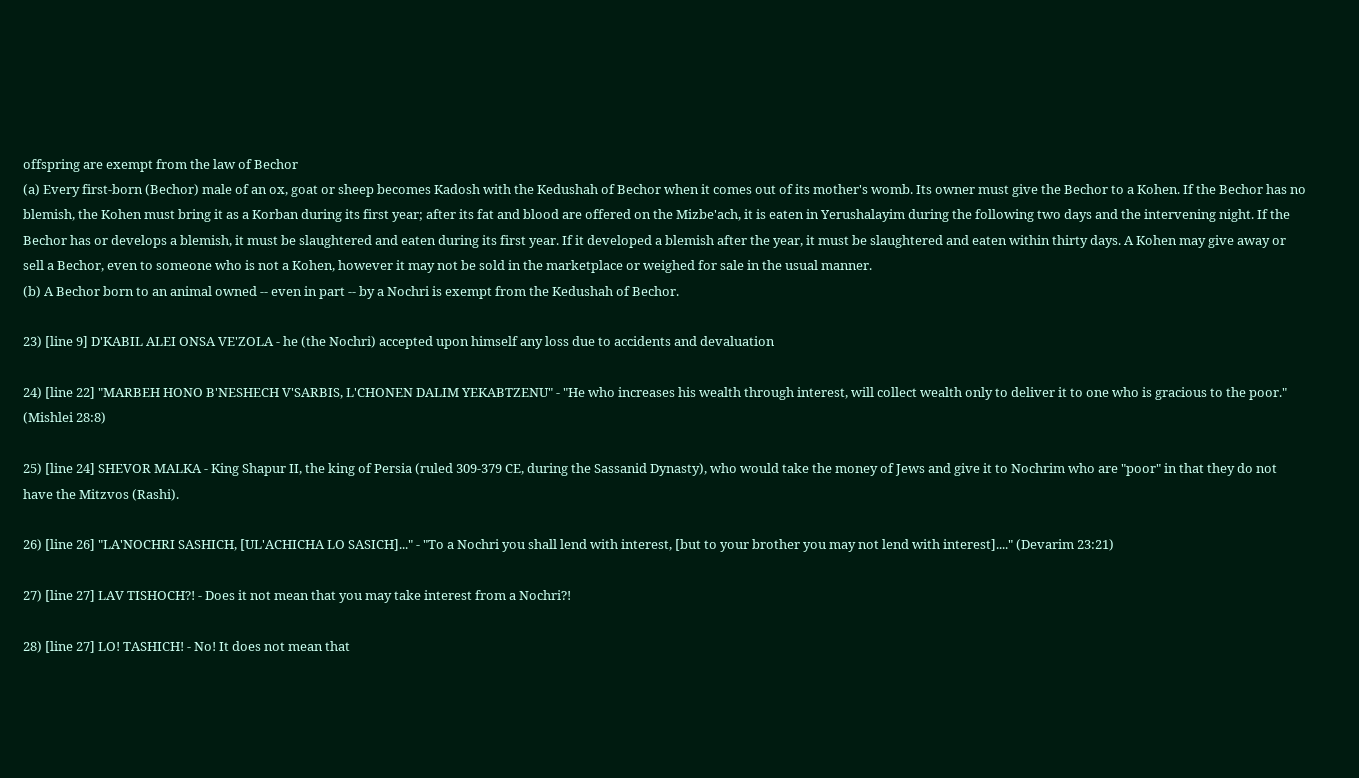offspring are exempt from the law of Bechor
(a) Every first-born (Bechor) male of an ox, goat or sheep becomes Kadosh with the Kedushah of Bechor when it comes out of its mother's womb. Its owner must give the Bechor to a Kohen. If the Bechor has no blemish, the Kohen must bring it as a Korban during its first year; after its fat and blood are offered on the Mizbe'ach, it is eaten in Yerushalayim during the following two days and the intervening night. If the Bechor has or develops a blemish, it must be slaughtered and eaten during its first year. If it developed a blemish after the year, it must be slaughtered and eaten within thirty days. A Kohen may give away or sell a Bechor, even to someone who is not a Kohen, however it may not be sold in the marketplace or weighed for sale in the usual manner.
(b) A Bechor born to an animal owned -- even in part -- by a Nochri is exempt from the Kedushah of Bechor.

23) [line 9] D'KABIL ALEI ONSA VE'ZOLA - he (the Nochri) accepted upon himself any loss due to accidents and devaluation

24) [line 22] "MARBEH HONO B'NESHECH V'SARBIS, L'CHONEN DALIM YEKABTZENU" - "He who increases his wealth through interest, will collect wealth only to deliver it to one who is gracious to the poor." (Mishlei 28:8)

25) [line 24] SHEVOR MALKA - King Shapur II, the king of Persia (ruled 309-379 CE, during the Sassanid Dynasty), who would take the money of Jews and give it to Nochrim who are "poor" in that they do not have the Mitzvos (Rashi).

26) [line 26] "LA'NOCHRI SASHICH, [UL'ACHICHA LO SASICH]..." - "To a Nochri you shall lend with interest, [but to your brother you may not lend with interest]...." (Devarim 23:21)

27) [line 27] LAV TISHOCH?! - Does it not mean that you may take interest from a Nochri?!

28) [line 27] LO! TASHICH! - No! It does not mean that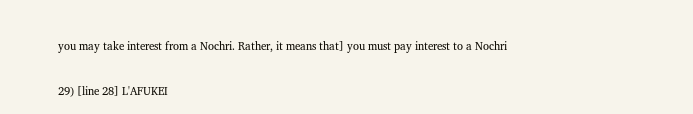you may take interest from a Nochri. Rather, it means that] you must pay interest to a Nochri

29) [line 28] L'AFUKEI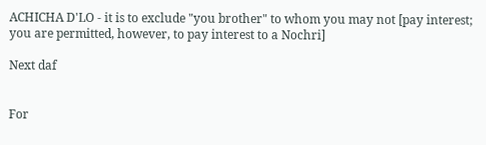ACHICHA D'LO - it is to exclude "you brother" to whom you may not [pay interest; you are permitted, however, to pay interest to a Nochri]

Next daf


For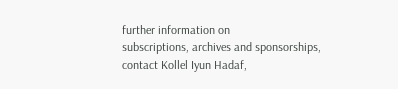further information on
subscriptions, archives and sponsorships,
contact Kollel Iyun Hadaf,